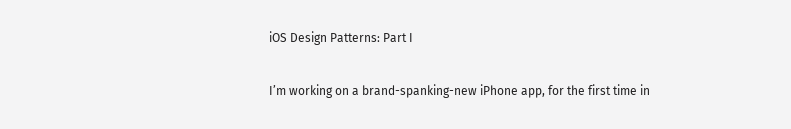iOS Design Patterns: Part I

I’m working on a brand-spanking-new iPhone app, for the first time in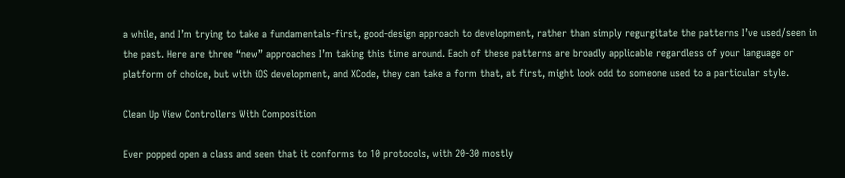a while, and I’m trying to take a fundamentals-first, good-design approach to development, rather than simply regurgitate the patterns I’ve used/seen in the past. Here are three “new” approaches I’m taking this time around. Each of these patterns are broadly applicable regardless of your language or platform of choice, but with iOS development, and XCode, they can take a form that, at first, might look odd to someone used to a particular style.

Clean Up View Controllers With Composition

Ever popped open a class and seen that it conforms to 10 protocols, with 20-30 mostly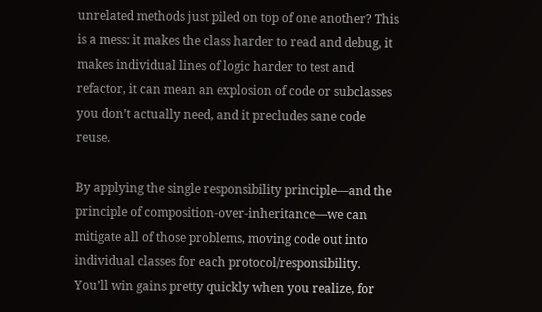unrelated methods just piled on top of one another? This is a mess: it makes the class harder to read and debug, it makes individual lines of logic harder to test and refactor, it can mean an explosion of code or subclasses you don’t actually need, and it precludes sane code reuse.

By applying the single responsibility principle—and the principle of composition-over-inheritance—we can mitigate all of those problems, moving code out into individual classes for each protocol/responsibility. You’ll win gains pretty quickly when you realize, for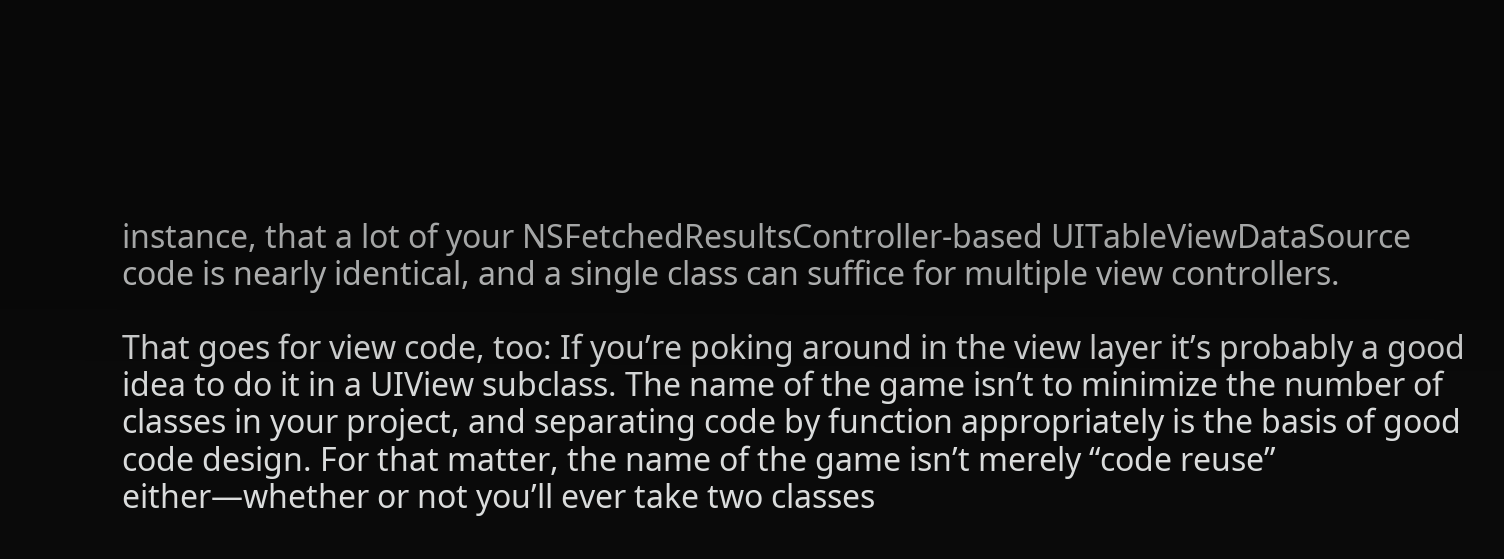instance, that a lot of your NSFetchedResultsController-based UITableViewDataSource code is nearly identical, and a single class can suffice for multiple view controllers.

That goes for view code, too: If you’re poking around in the view layer it’s probably a good idea to do it in a UIView subclass. The name of the game isn’t to minimize the number of classes in your project, and separating code by function appropriately is the basis of good code design. For that matter, the name of the game isn’t merely “code reuse” either—whether or not you’ll ever take two classes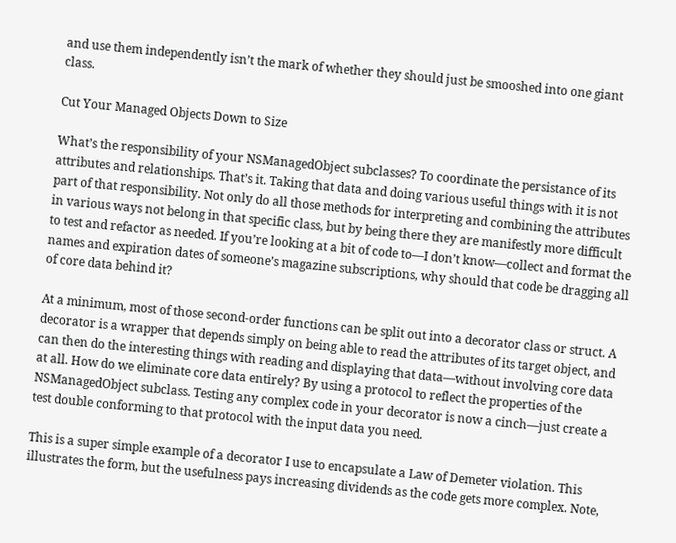and use them independently isn’t the mark of whether they should just be smooshed into one giant class.

Cut Your Managed Objects Down to Size

What’s the responsibility of your NSManagedObject subclasses? To coordinate the persistance of its attributes and relationships. That’s it. Taking that data and doing various useful things with it is not part of that responsibility. Not only do all those methods for interpreting and combining the attributes in various ways not belong in that specific class, but by being there they are manifestly more difficult to test and refactor as needed. If you’re looking at a bit of code to—I don’t know—collect and format the names and expiration dates of someone’s magazine subscriptions, why should that code be dragging all of core data behind it?

At a minimum, most of those second-order functions can be split out into a decorator class or struct. A decorator is a wrapper that depends simply on being able to read the attributes of its target object, and can then do the interesting things with reading and displaying that data—without involving core data at all. How do we eliminate core data entirely? By using a protocol to reflect the properties of the NSManagedObject subclass. Testing any complex code in your decorator is now a cinch—just create a test double conforming to that protocol with the input data you need.

This is a super simple example of a decorator I use to encapsulate a Law of Demeter violation. This illustrates the form, but the usefulness pays increasing dividends as the code gets more complex. Note,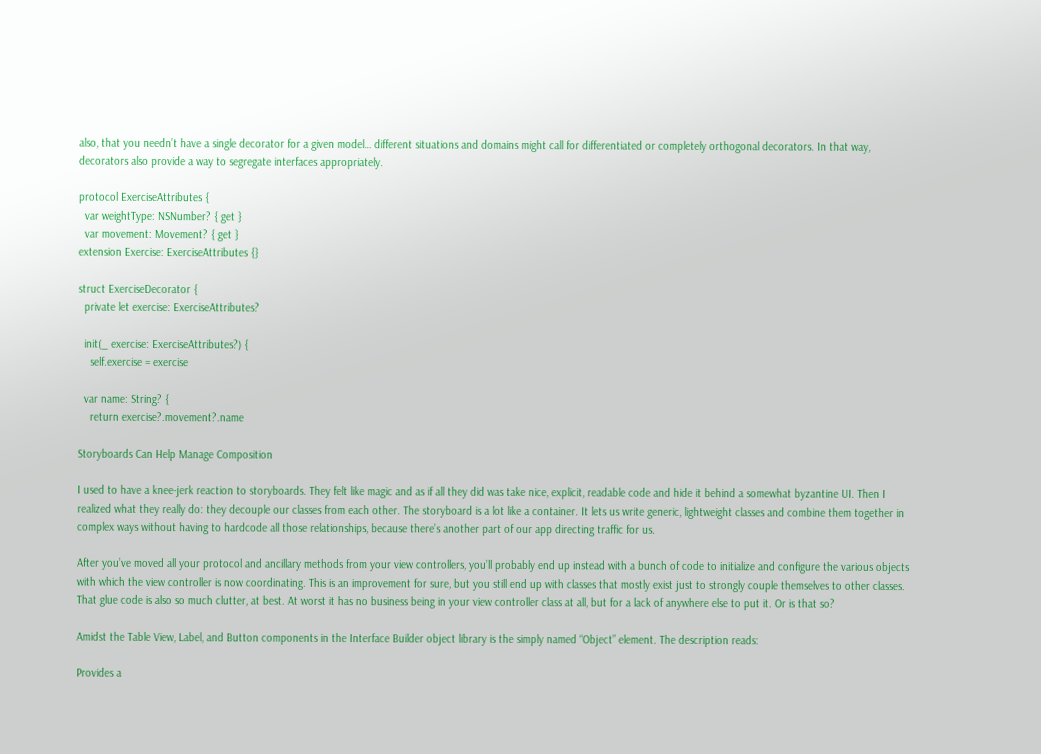also, that you needn’t have a single decorator for a given model… different situations and domains might call for differentiated or completely orthogonal decorators. In that way, decorators also provide a way to segregate interfaces appropriately.

protocol ExerciseAttributes {
  var weightType: NSNumber? { get }
  var movement: Movement? { get }
extension Exercise: ExerciseAttributes {}

struct ExerciseDecorator {
  private let exercise: ExerciseAttributes?

  init(_ exercise: ExerciseAttributes?) {
    self.exercise = exercise

  var name: String? {
    return exercise?.movement?.name

Storyboards Can Help Manage Composition

I used to have a knee-jerk reaction to storyboards. They felt like magic and as if all they did was take nice, explicit, readable code and hide it behind a somewhat byzantine UI. Then I realized what they really do: they decouple our classes from each other. The storyboard is a lot like a container. It lets us write generic, lightweight classes and combine them together in complex ways without having to hardcode all those relationships, because there’s another part of our app directing traffic for us.

After you’ve moved all your protocol and ancillary methods from your view controllers, you’ll probably end up instead with a bunch of code to initialize and configure the various objects with which the view controller is now coordinating. This is an improvement for sure, but you still end up with classes that mostly exist just to strongly couple themselves to other classes. That glue code is also so much clutter, at best. At worst it has no business being in your view controller class at all, but for a lack of anywhere else to put it. Or is that so?

Amidst the Table View, Label, and Button components in the Interface Builder object library is the simply named “Object” element. The description reads:

Provides a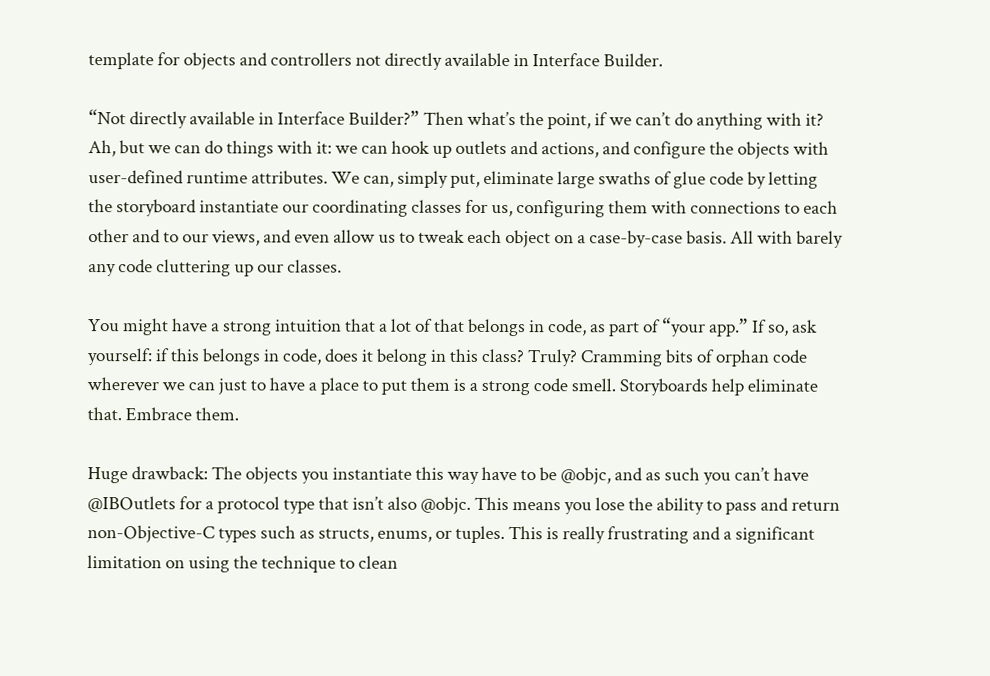template for objects and controllers not directly available in Interface Builder.

“Not directly available in Interface Builder?” Then what’s the point, if we can’t do anything with it? Ah, but we can do things with it: we can hook up outlets and actions, and configure the objects with user-defined runtime attributes. We can, simply put, eliminate large swaths of glue code by letting the storyboard instantiate our coordinating classes for us, configuring them with connections to each other and to our views, and even allow us to tweak each object on a case-by-case basis. All with barely any code cluttering up our classes.

You might have a strong intuition that a lot of that belongs in code, as part of “your app.” If so, ask yourself: if this belongs in code, does it belong in this class? Truly? Cramming bits of orphan code wherever we can just to have a place to put them is a strong code smell. Storyboards help eliminate that. Embrace them.

Huge drawback: The objects you instantiate this way have to be @objc, and as such you can’t have @IBOutlets for a protocol type that isn’t also @objc. This means you lose the ability to pass and return non-Objective-C types such as structs, enums, or tuples. This is really frustrating and a significant limitation on using the technique to clean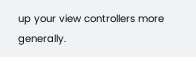up your view controllers more generally.